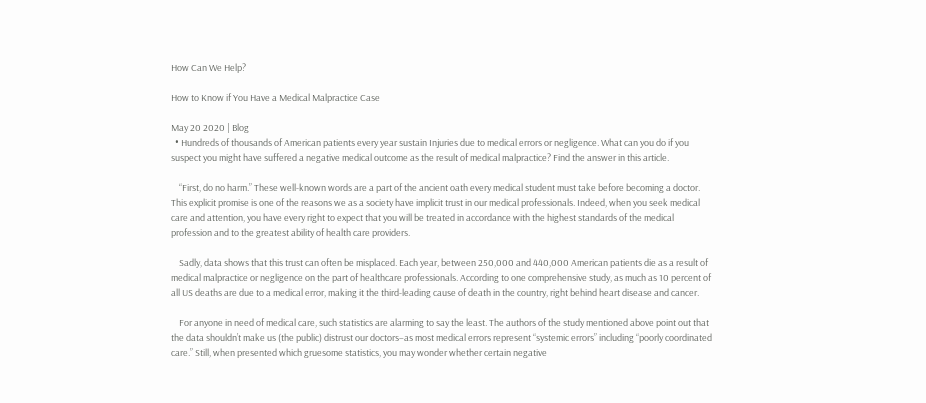How Can We Help?

How to Know if You Have a Medical Malpractice Case

May 20 2020 | Blog
  • Hundreds of thousands of American patients every year sustain Injuries due to medical errors or negligence. What can you do if you suspect you might have suffered a negative medical outcome as the result of medical malpractice? Find the answer in this article.

    “First, do no harm.” These well-known words are a part of the ancient oath every medical student must take before becoming a doctor. This explicit promise is one of the reasons we as a society have implicit trust in our medical professionals. Indeed, when you seek medical care and attention, you have every right to expect that you will be treated in accordance with the highest standards of the medical profession and to the greatest ability of health care providers.

    Sadly, data shows that this trust can often be misplaced. Each year, between 250,000 and 440,000 American patients die as a result of medical malpractice or negligence on the part of healthcare professionals. According to one comprehensive study, as much as 10 percent of all US deaths are due to a medical error, making it the third-leading cause of death in the country, right behind heart disease and cancer.

    For anyone in need of medical care, such statistics are alarming to say the least. The authors of the study mentioned above point out that the data shouldn’t make us (the public) distrust our doctors–as most medical errors represent “systemic errors” including “poorly coordinated care.” Still, when presented which gruesome statistics, you may wonder whether certain negative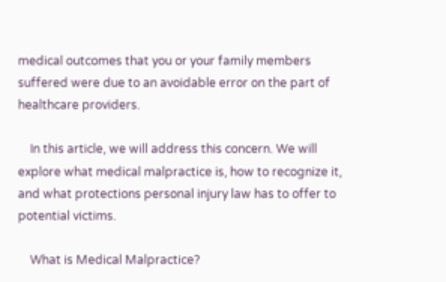medical outcomes that you or your family members suffered were due to an avoidable error on the part of healthcare providers.

    In this article, we will address this concern. We will explore what medical malpractice is, how to recognize it, and what protections personal injury law has to offer to potential victims.

    What is Medical Malpractice?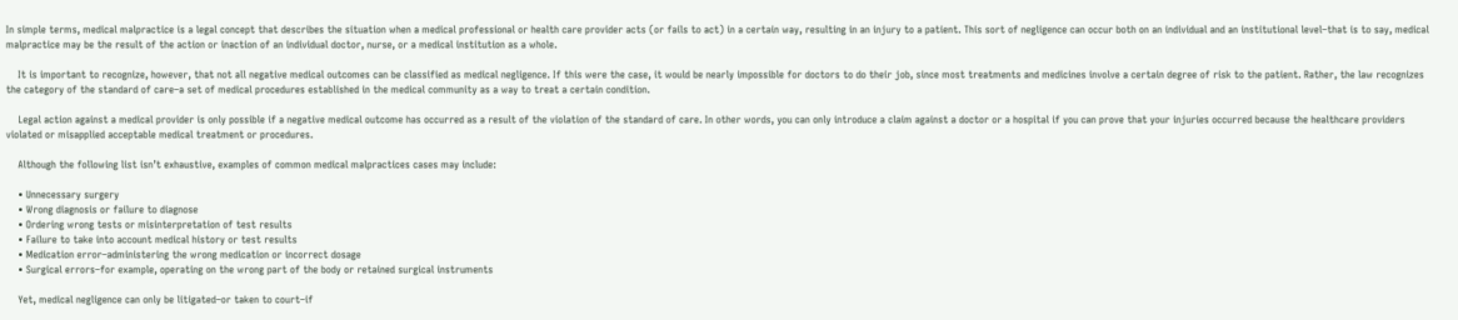In simple terms, medical malpractice is a legal concept that describes the situation when a medical professional or health care provider acts (or fails to act) in a certain way, resulting in an injury to a patient. This sort of negligence can occur both on an individual and an institutional level–that is to say, medical malpractice may be the result of the action or inaction of an individual doctor, nurse, or a medical institution as a whole.

    It is important to recognize, however, that not all negative medical outcomes can be classified as medical negligence. If this were the case, it would be nearly impossible for doctors to do their job, since most treatments and medicines involve a certain degree of risk to the patient. Rather, the law recognizes the category of the standard of care–a set of medical procedures established in the medical community as a way to treat a certain condition.

    Legal action against a medical provider is only possible if a negative medical outcome has occurred as a result of the violation of the standard of care. In other words, you can only introduce a claim against a doctor or a hospital if you can prove that your injuries occurred because the healthcare providers violated or misapplied acceptable medical treatment or procedures.

    Although the following list isn’t exhaustive, examples of common medical malpractices cases may include:

    • Unnecessary surgery
    • Wrong diagnosis or failure to diagnose
    • Ordering wrong tests or misinterpretation of test results
    • Failure to take into account medical history or test results
    • Medication error–administering the wrong medication or incorrect dosage
    • Surgical errors–for example, operating on the wrong part of the body or retained surgical instruments

    Yet, medical negligence can only be litigated–or taken to court–if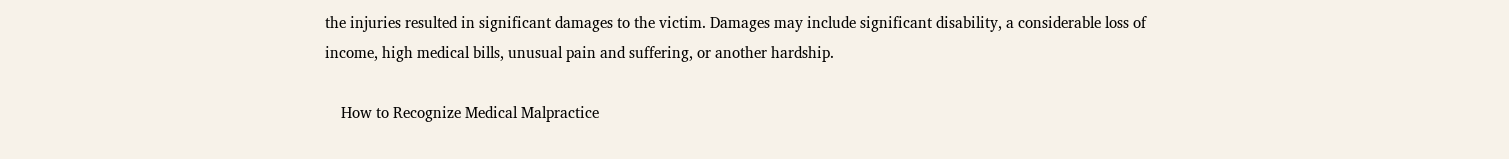the injuries resulted in significant damages to the victim. Damages may include significant disability, a considerable loss of income, high medical bills, unusual pain and suffering, or another hardship.

    How to Recognize Medical Malpractice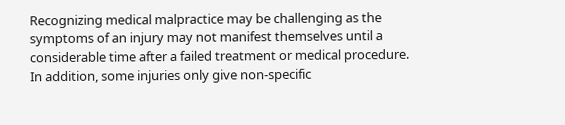Recognizing medical malpractice may be challenging as the symptoms of an injury may not manifest themselves until a considerable time after a failed treatment or medical procedure. In addition, some injuries only give non-specific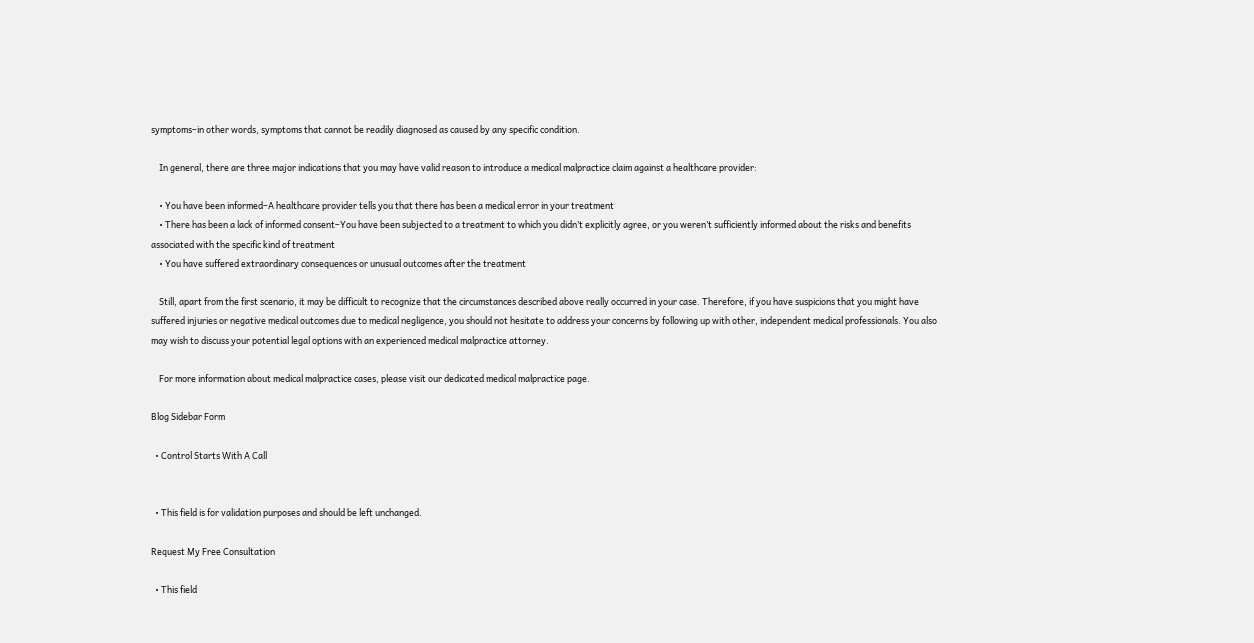symptoms–in other words, symptoms that cannot be readily diagnosed as caused by any specific condition.

    In general, there are three major indications that you may have valid reason to introduce a medical malpractice claim against a healthcare provider:

    • You have been informed–A healthcare provider tells you that there has been a medical error in your treatment
    • There has been a lack of informed consent–You have been subjected to a treatment to which you didn’t explicitly agree, or you weren’t sufficiently informed about the risks and benefits associated with the specific kind of treatment
    • You have suffered extraordinary consequences or unusual outcomes after the treatment

    Still, apart from the first scenario, it may be difficult to recognize that the circumstances described above really occurred in your case. Therefore, if you have suspicions that you might have suffered injuries or negative medical outcomes due to medical negligence, you should not hesitate to address your concerns by following up with other, independent medical professionals. You also may wish to discuss your potential legal options with an experienced medical malpractice attorney.

    For more information about medical malpractice cases, please visit our dedicated medical malpractice page.

Blog Sidebar Form

  • Control Starts With A Call


  • This field is for validation purposes and should be left unchanged.

Request My Free Consultation

  • This field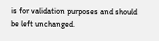is for validation purposes and should be left unchanged.